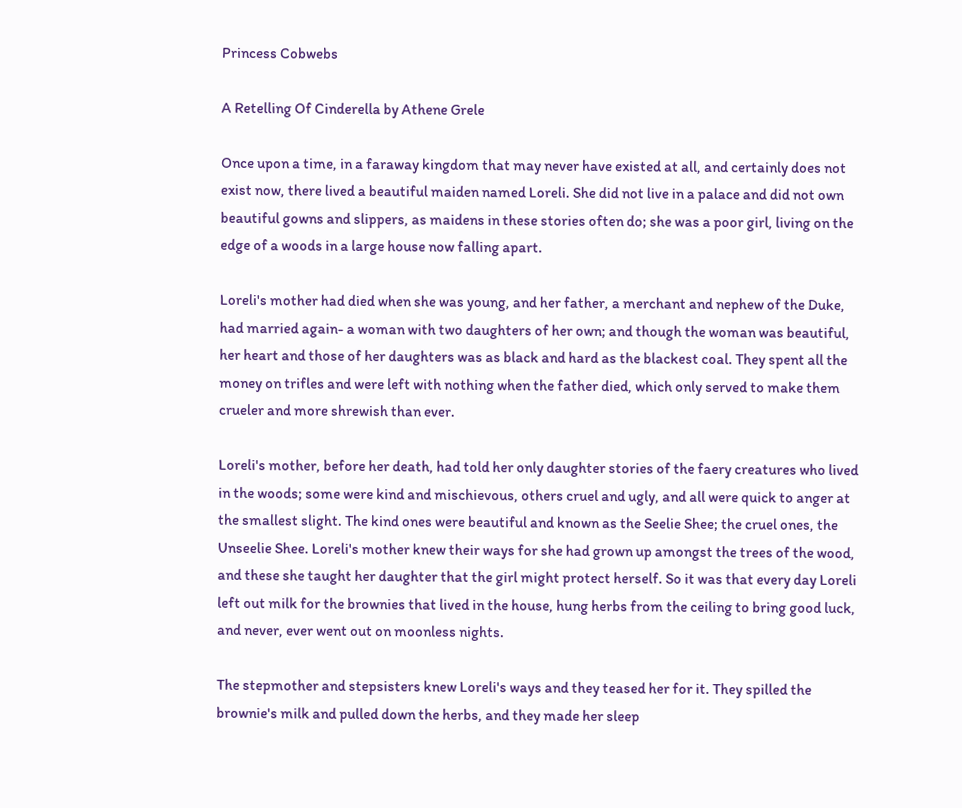Princess Cobwebs

A Retelling Of Cinderella by Athene Grele

Once upon a time, in a faraway kingdom that may never have existed at all, and certainly does not exist now, there lived a beautiful maiden named Loreli. She did not live in a palace and did not own beautiful gowns and slippers, as maidens in these stories often do; she was a poor girl, living on the edge of a woods in a large house now falling apart.

Loreli's mother had died when she was young, and her father, a merchant and nephew of the Duke, had married again- a woman with two daughters of her own; and though the woman was beautiful, her heart and those of her daughters was as black and hard as the blackest coal. They spent all the money on trifles and were left with nothing when the father died, which only served to make them crueler and more shrewish than ever.

Loreli's mother, before her death, had told her only daughter stories of the faery creatures who lived in the woods; some were kind and mischievous, others cruel and ugly, and all were quick to anger at the smallest slight. The kind ones were beautiful and known as the Seelie Shee; the cruel ones, the Unseelie Shee. Loreli's mother knew their ways for she had grown up amongst the trees of the wood, and these she taught her daughter that the girl might protect herself. So it was that every day Loreli left out milk for the brownies that lived in the house, hung herbs from the ceiling to bring good luck, and never, ever went out on moonless nights.

The stepmother and stepsisters knew Loreli's ways and they teased her for it. They spilled the brownie's milk and pulled down the herbs, and they made her sleep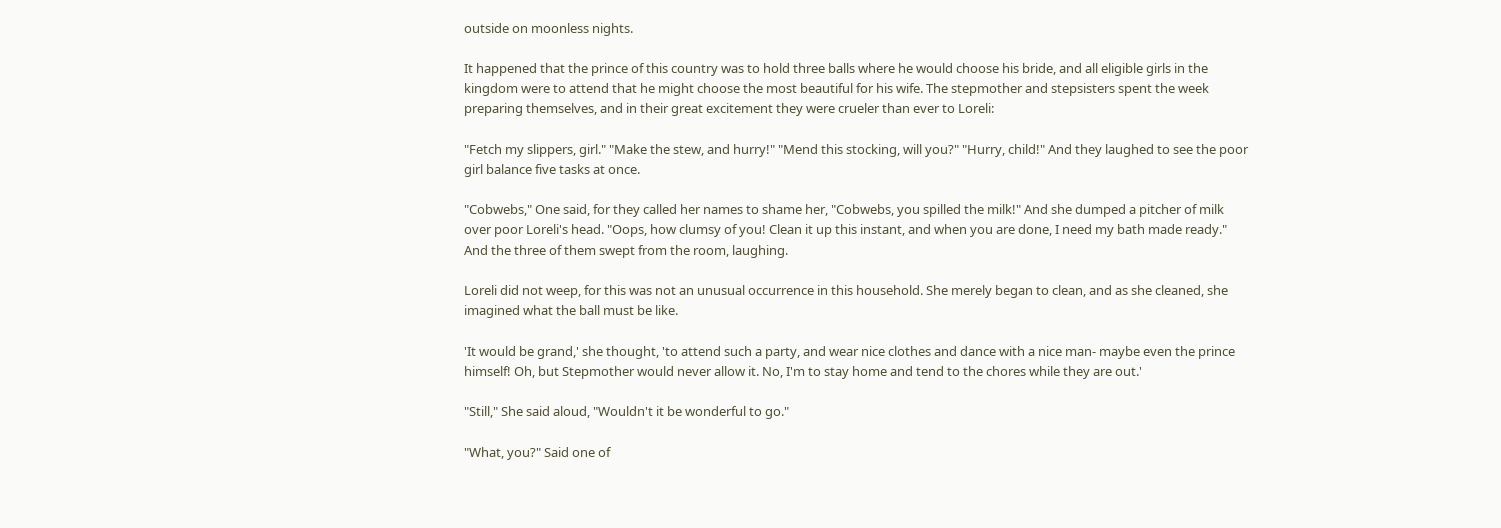outside on moonless nights.

It happened that the prince of this country was to hold three balls where he would choose his bride, and all eligible girls in the kingdom were to attend that he might choose the most beautiful for his wife. The stepmother and stepsisters spent the week preparing themselves, and in their great excitement they were crueler than ever to Loreli:

"Fetch my slippers, girl." "Make the stew, and hurry!" "Mend this stocking, will you?" "Hurry, child!" And they laughed to see the poor girl balance five tasks at once.

"Cobwebs," One said, for they called her names to shame her, "Cobwebs, you spilled the milk!" And she dumped a pitcher of milk over poor Loreli's head. "Oops, how clumsy of you! Clean it up this instant, and when you are done, I need my bath made ready." And the three of them swept from the room, laughing.

Loreli did not weep, for this was not an unusual occurrence in this household. She merely began to clean, and as she cleaned, she imagined what the ball must be like.

'It would be grand,' she thought, 'to attend such a party, and wear nice clothes and dance with a nice man- maybe even the prince himself! Oh, but Stepmother would never allow it. No, I'm to stay home and tend to the chores while they are out.'

"Still," She said aloud, "Wouldn't it be wonderful to go."

"What, you?" Said one of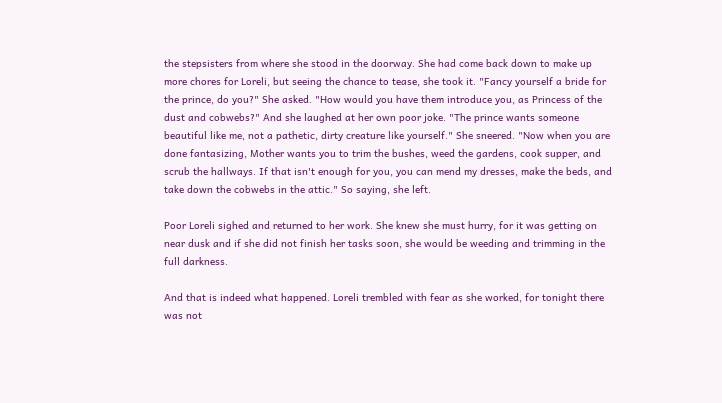the stepsisters from where she stood in the doorway. She had come back down to make up more chores for Loreli, but seeing the chance to tease, she took it. "Fancy yourself a bride for the prince, do you?" She asked. "How would you have them introduce you, as Princess of the dust and cobwebs?" And she laughed at her own poor joke. "The prince wants someone beautiful like me, not a pathetic, dirty creature like yourself." She sneered. "Now when you are done fantasizing, Mother wants you to trim the bushes, weed the gardens, cook supper, and scrub the hallways. If that isn't enough for you, you can mend my dresses, make the beds, and take down the cobwebs in the attic." So saying, she left.

Poor Loreli sighed and returned to her work. She knew she must hurry, for it was getting on near dusk and if she did not finish her tasks soon, she would be weeding and trimming in the full darkness.

And that is indeed what happened. Loreli trembled with fear as she worked, for tonight there was not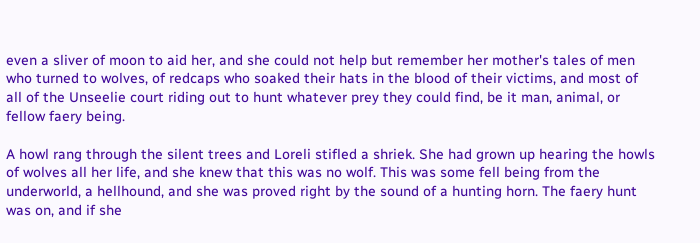even a sliver of moon to aid her, and she could not help but remember her mother's tales of men who turned to wolves, of redcaps who soaked their hats in the blood of their victims, and most of all of the Unseelie court riding out to hunt whatever prey they could find, be it man, animal, or fellow faery being.

A howl rang through the silent trees and Loreli stifled a shriek. She had grown up hearing the howls of wolves all her life, and she knew that this was no wolf. This was some fell being from the underworld, a hellhound, and she was proved right by the sound of a hunting horn. The faery hunt was on, and if she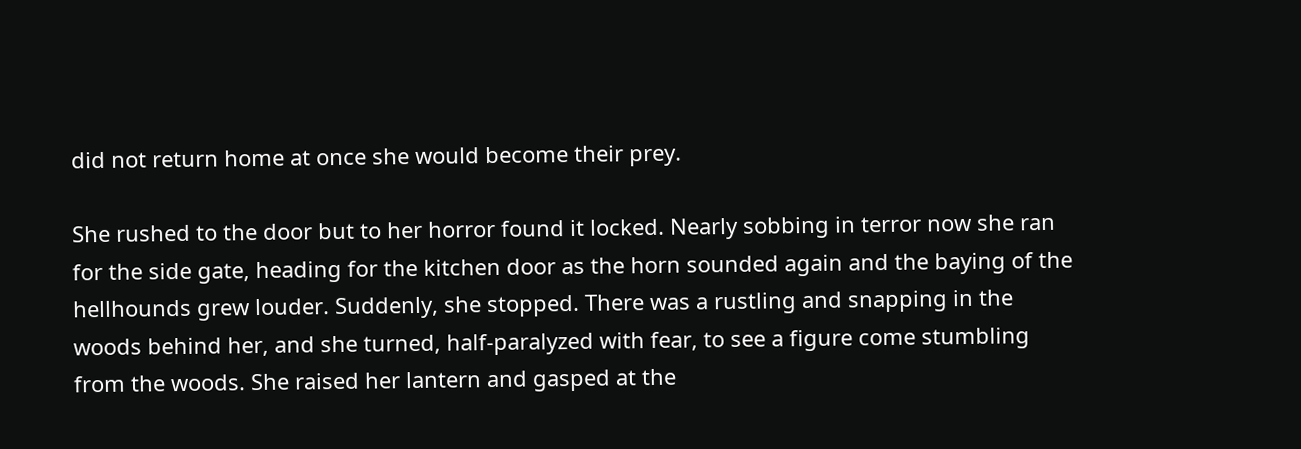did not return home at once she would become their prey.

She rushed to the door but to her horror found it locked. Nearly sobbing in terror now she ran for the side gate, heading for the kitchen door as the horn sounded again and the baying of the hellhounds grew louder. Suddenly, she stopped. There was a rustling and snapping in the woods behind her, and she turned, half-paralyzed with fear, to see a figure come stumbling from the woods. She raised her lantern and gasped at the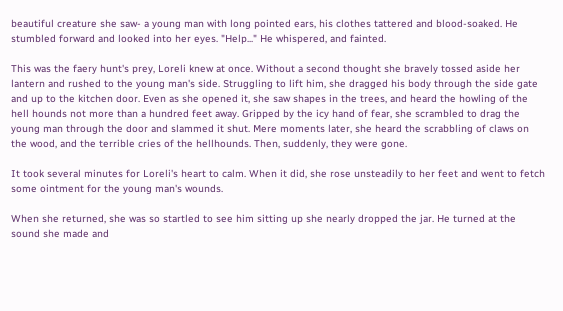beautiful creature she saw- a young man with long pointed ears, his clothes tattered and blood-soaked. He stumbled forward and looked into her eyes. "Help..." He whispered, and fainted.

This was the faery hunt's prey, Loreli knew at once. Without a second thought she bravely tossed aside her lantern and rushed to the young man's side. Struggling to lift him, she dragged his body through the side gate and up to the kitchen door. Even as she opened it, she saw shapes in the trees, and heard the howling of the hell hounds not more than a hundred feet away. Gripped by the icy hand of fear, she scrambled to drag the young man through the door and slammed it shut. Mere moments later, she heard the scrabbling of claws on the wood, and the terrible cries of the hellhounds. Then, suddenly, they were gone.

It took several minutes for Loreli's heart to calm. When it did, she rose unsteadily to her feet and went to fetch some ointment for the young man's wounds.

When she returned, she was so startled to see him sitting up she nearly dropped the jar. He turned at the sound she made and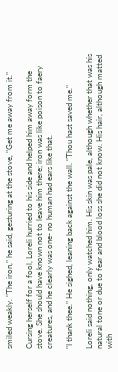smiled weakly. "The iron," he said, gesturing at the stove, "Get me away from it."

Cursing herself for a fool, Loreli hurried to his side and helped him away form the stove. She should have known not to leave him there; iron was like poison to faery creatures, and he clearly was one- no human had ears like that.

"I thank thee." He sighed, leaning back against the wall. "Thou hast saved me."

Loreli said nothing, only watched him. His skin was pale, although whether that was his natural tone or due to fear and blood loss she did not know. His hair, although matted with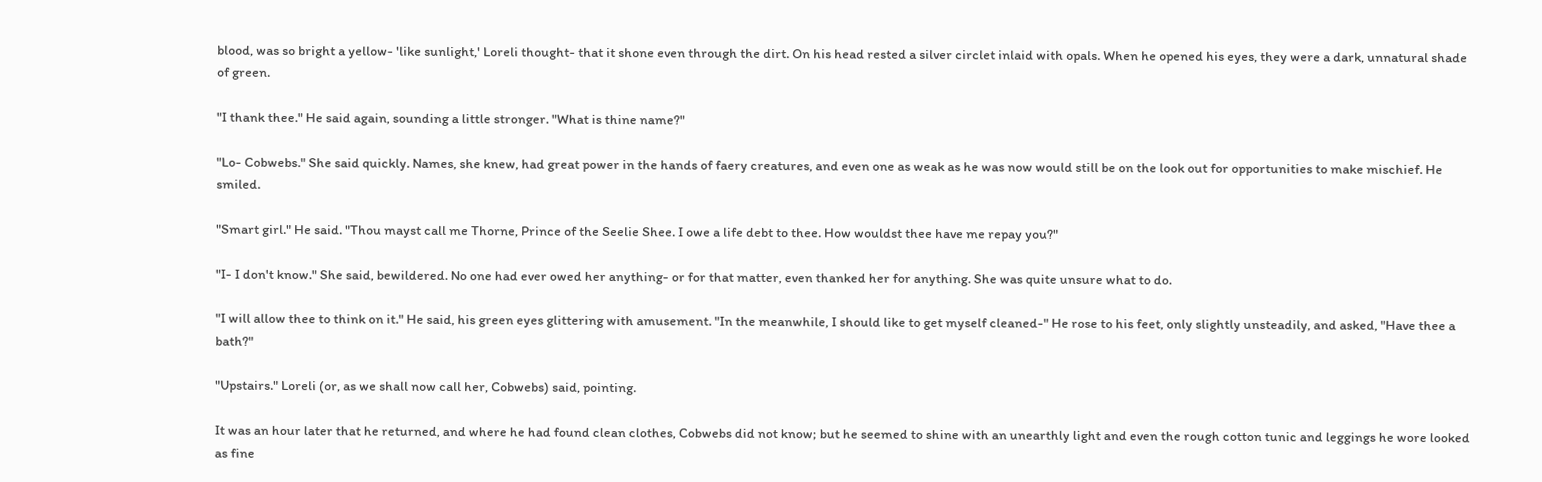blood, was so bright a yellow- 'like sunlight,' Loreli thought- that it shone even through the dirt. On his head rested a silver circlet inlaid with opals. When he opened his eyes, they were a dark, unnatural shade of green.

"I thank thee." He said again, sounding a little stronger. "What is thine name?"

"Lo- Cobwebs." She said quickly. Names, she knew, had great power in the hands of faery creatures, and even one as weak as he was now would still be on the look out for opportunities to make mischief. He smiled.

"Smart girl." He said. "Thou mayst call me Thorne, Prince of the Seelie Shee. I owe a life debt to thee. How wouldst thee have me repay you?"

"I- I don't know." She said, bewildered. No one had ever owed her anything- or for that matter, even thanked her for anything. She was quite unsure what to do.

"I will allow thee to think on it." He said, his green eyes glittering with amusement. "In the meanwhile, I should like to get myself cleaned-" He rose to his feet, only slightly unsteadily, and asked, "Have thee a bath?"

"Upstairs." Loreli (or, as we shall now call her, Cobwebs) said, pointing.

It was an hour later that he returned, and where he had found clean clothes, Cobwebs did not know; but he seemed to shine with an unearthly light and even the rough cotton tunic and leggings he wore looked as fine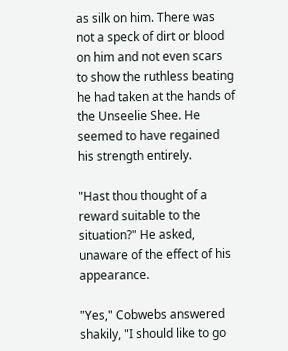as silk on him. There was not a speck of dirt or blood on him and not even scars to show the ruthless beating he had taken at the hands of the Unseelie Shee. He seemed to have regained his strength entirely.

"Hast thou thought of a reward suitable to the situation?" He asked, unaware of the effect of his appearance.

"Yes," Cobwebs answered shakily, "I should like to go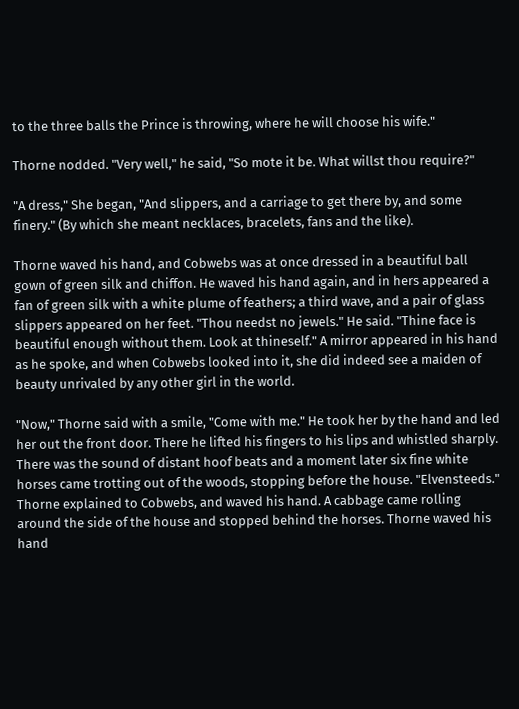to the three balls the Prince is throwing, where he will choose his wife."

Thorne nodded. "Very well," he said, "So mote it be. What willst thou require?"

"A dress," She began, "And slippers, and a carriage to get there by, and some finery." (By which she meant necklaces, bracelets, fans and the like).

Thorne waved his hand, and Cobwebs was at once dressed in a beautiful ball gown of green silk and chiffon. He waved his hand again, and in hers appeared a fan of green silk with a white plume of feathers; a third wave, and a pair of glass slippers appeared on her feet. "Thou needst no jewels." He said. "Thine face is beautiful enough without them. Look at thineself." A mirror appeared in his hand as he spoke, and when Cobwebs looked into it, she did indeed see a maiden of beauty unrivaled by any other girl in the world.

"Now," Thorne said with a smile, "Come with me." He took her by the hand and led her out the front door. There he lifted his fingers to his lips and whistled sharply. There was the sound of distant hoof beats and a moment later six fine white horses came trotting out of the woods, stopping before the house. "Elvensteeds." Thorne explained to Cobwebs, and waved his hand. A cabbage came rolling around the side of the house and stopped behind the horses. Thorne waved his hand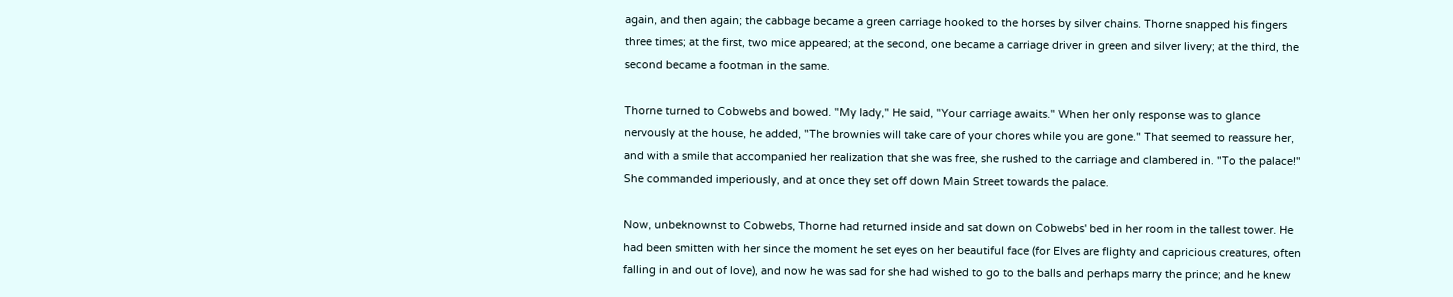again, and then again; the cabbage became a green carriage hooked to the horses by silver chains. Thorne snapped his fingers three times; at the first, two mice appeared; at the second, one became a carriage driver in green and silver livery; at the third, the second became a footman in the same.

Thorne turned to Cobwebs and bowed. "My lady," He said, "Your carriage awaits." When her only response was to glance nervously at the house, he added, "The brownies will take care of your chores while you are gone." That seemed to reassure her, and with a smile that accompanied her realization that she was free, she rushed to the carriage and clambered in. "To the palace!" She commanded imperiously, and at once they set off down Main Street towards the palace.

Now, unbeknownst to Cobwebs, Thorne had returned inside and sat down on Cobwebs' bed in her room in the tallest tower. He had been smitten with her since the moment he set eyes on her beautiful face (for Elves are flighty and capricious creatures, often falling in and out of love), and now he was sad for she had wished to go to the balls and perhaps marry the prince; and he knew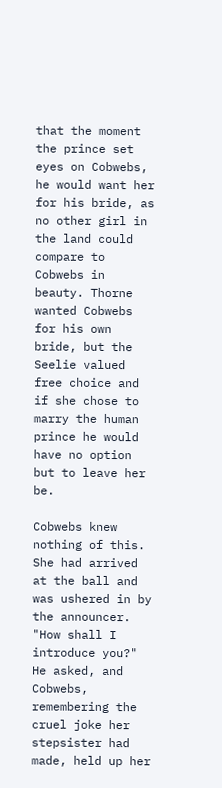that the moment the prince set eyes on Cobwebs, he would want her for his bride, as no other girl in the land could compare to Cobwebs in beauty. Thorne wanted Cobwebs for his own bride, but the Seelie valued free choice and if she chose to marry the human prince he would have no option but to leave her be.

Cobwebs knew nothing of this. She had arrived at the ball and was ushered in by the announcer. "How shall I introduce you?" He asked, and Cobwebs, remembering the cruel joke her stepsister had made, held up her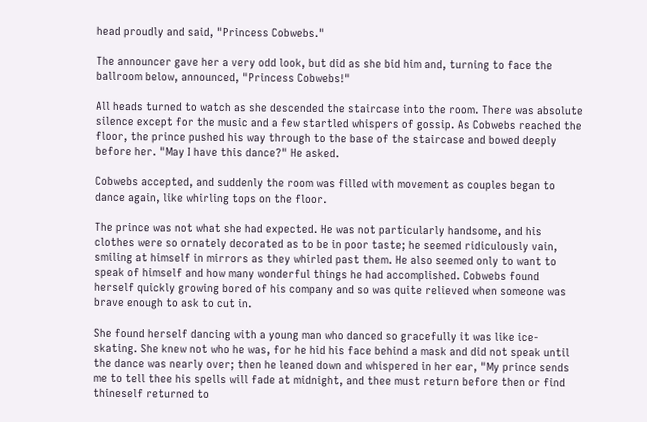head proudly and said, "Princess Cobwebs."

The announcer gave her a very odd look, but did as she bid him and, turning to face the ballroom below, announced, "Princess Cobwebs!"

All heads turned to watch as she descended the staircase into the room. There was absolute silence except for the music and a few startled whispers of gossip. As Cobwebs reached the floor, the prince pushed his way through to the base of the staircase and bowed deeply before her. "May I have this dance?" He asked.

Cobwebs accepted, and suddenly the room was filled with movement as couples began to dance again, like whirling tops on the floor.

The prince was not what she had expected. He was not particularly handsome, and his clothes were so ornately decorated as to be in poor taste; he seemed ridiculously vain, smiling at himself in mirrors as they whirled past them. He also seemed only to want to speak of himself and how many wonderful things he had accomplished. Cobwebs found herself quickly growing bored of his company and so was quite relieved when someone was brave enough to ask to cut in.

She found herself dancing with a young man who danced so gracefully it was like ice-skating. She knew not who he was, for he hid his face behind a mask and did not speak until the dance was nearly over; then he leaned down and whispered in her ear, "My prince sends me to tell thee his spells will fade at midnight, and thee must return before then or find thineself returned to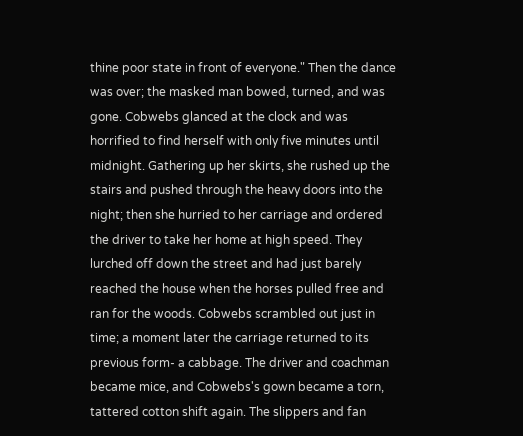thine poor state in front of everyone." Then the dance was over; the masked man bowed, turned, and was gone. Cobwebs glanced at the clock and was horrified to find herself with only five minutes until midnight. Gathering up her skirts, she rushed up the stairs and pushed through the heavy doors into the night; then she hurried to her carriage and ordered the driver to take her home at high speed. They lurched off down the street and had just barely reached the house when the horses pulled free and ran for the woods. Cobwebs scrambled out just in time; a moment later the carriage returned to its previous form- a cabbage. The driver and coachman became mice, and Cobwebs's gown became a torn, tattered cotton shift again. The slippers and fan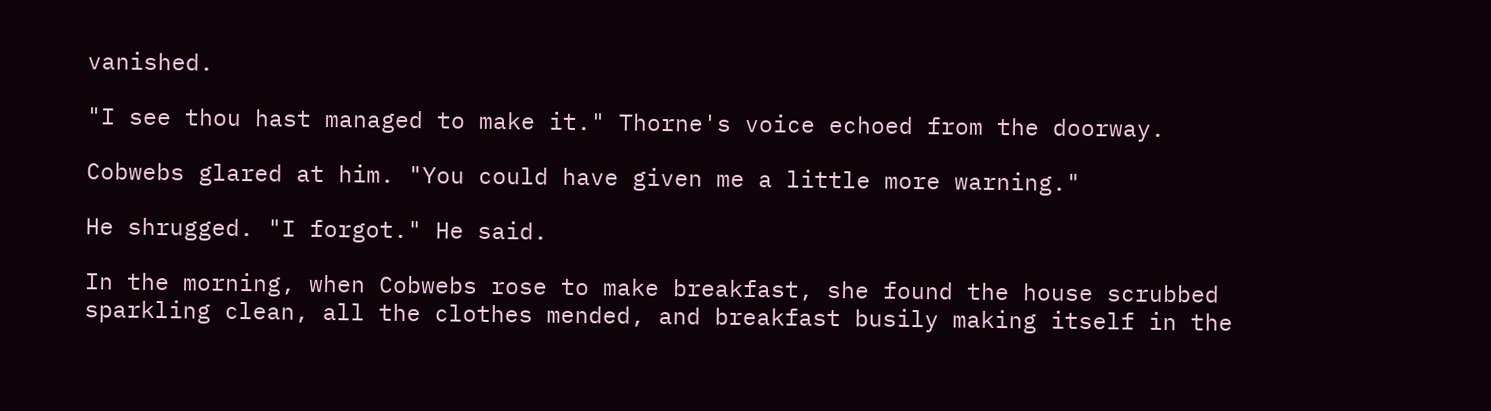vanished.

"I see thou hast managed to make it." Thorne's voice echoed from the doorway.

Cobwebs glared at him. "You could have given me a little more warning."

He shrugged. "I forgot." He said.

In the morning, when Cobwebs rose to make breakfast, she found the house scrubbed sparkling clean, all the clothes mended, and breakfast busily making itself in the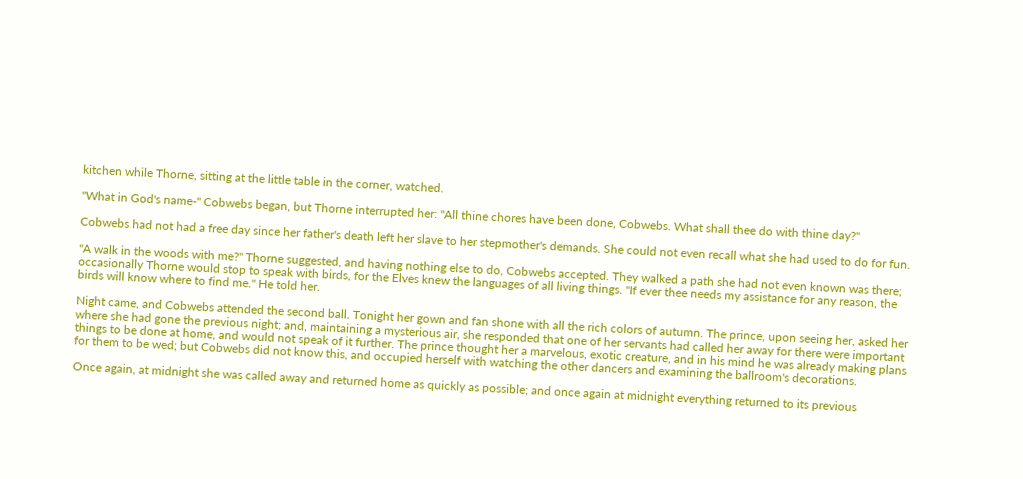kitchen while Thorne, sitting at the little table in the corner, watched.

"What in God's name-" Cobwebs began, but Thorne interrupted her: "All thine chores have been done, Cobwebs. What shall thee do with thine day?"

Cobwebs had not had a free day since her father's death left her slave to her stepmother's demands. She could not even recall what she had used to do for fun.

"A walk in the woods with me?" Thorne suggested, and having nothing else to do, Cobwebs accepted. They walked a path she had not even known was there; occasionally Thorne would stop to speak with birds, for the Elves knew the languages of all living things. "If ever thee needs my assistance for any reason, the birds will know where to find me." He told her.

Night came, and Cobwebs attended the second ball. Tonight her gown and fan shone with all the rich colors of autumn. The prince, upon seeing her, asked her where she had gone the previous night; and, maintaining a mysterious air, she responded that one of her servants had called her away for there were important things to be done at home, and would not speak of it further. The prince thought her a marvelous, exotic creature, and in his mind he was already making plans for them to be wed; but Cobwebs did not know this, and occupied herself with watching the other dancers and examining the ballroom's decorations.

Once again, at midnight she was called away and returned home as quickly as possible; and once again at midnight everything returned to its previous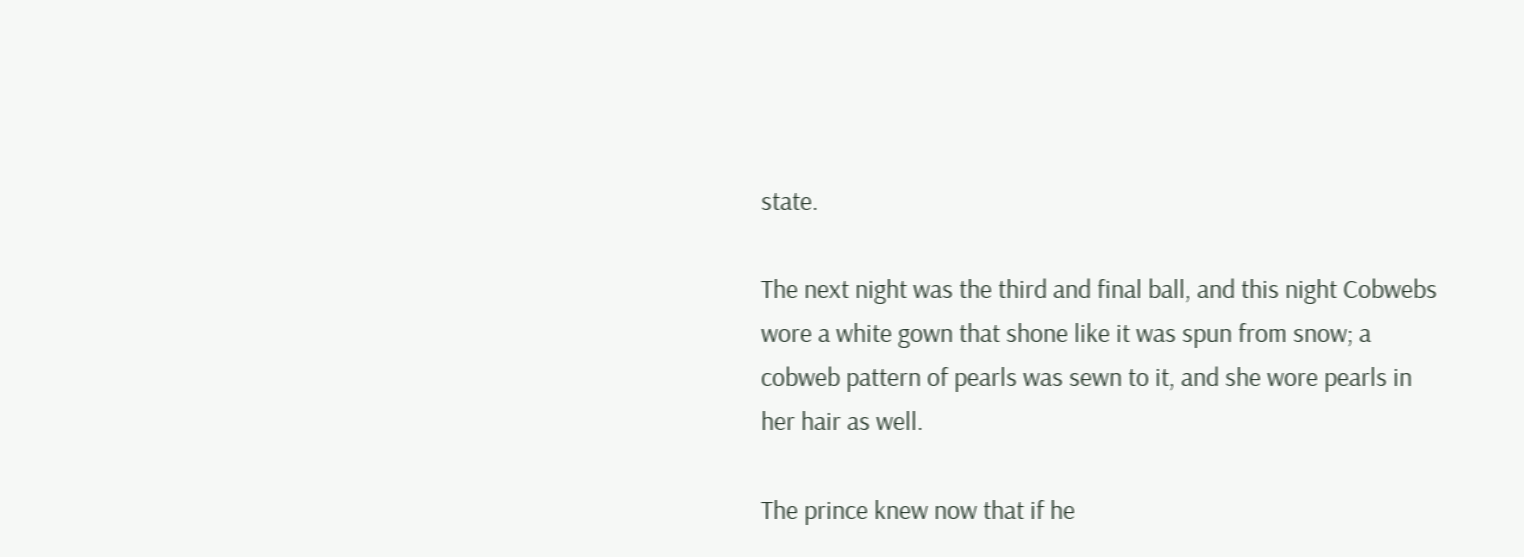state.

The next night was the third and final ball, and this night Cobwebs wore a white gown that shone like it was spun from snow; a cobweb pattern of pearls was sewn to it, and she wore pearls in her hair as well.

The prince knew now that if he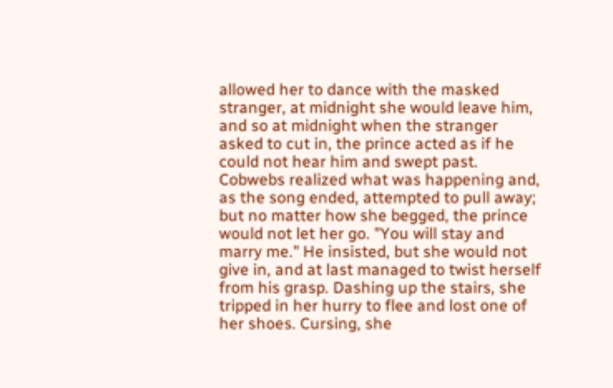allowed her to dance with the masked stranger, at midnight she would leave him, and so at midnight when the stranger asked to cut in, the prince acted as if he could not hear him and swept past. Cobwebs realized what was happening and, as the song ended, attempted to pull away; but no matter how she begged, the prince would not let her go. "You will stay and marry me." He insisted, but she would not give in, and at last managed to twist herself from his grasp. Dashing up the stairs, she tripped in her hurry to flee and lost one of her shoes. Cursing, she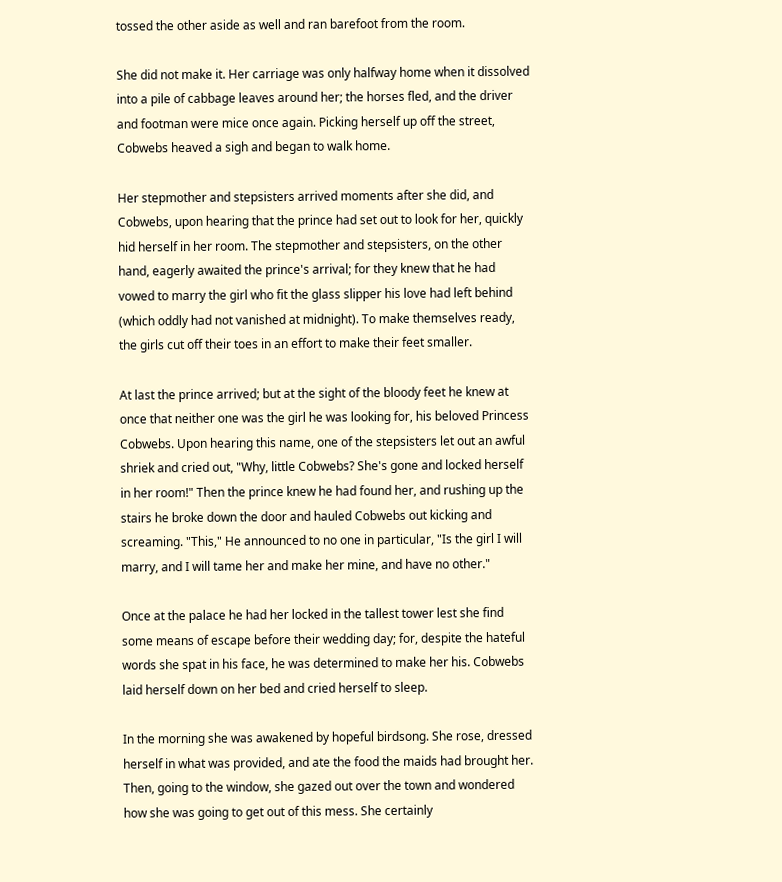tossed the other aside as well and ran barefoot from the room.

She did not make it. Her carriage was only halfway home when it dissolved into a pile of cabbage leaves around her; the horses fled, and the driver and footman were mice once again. Picking herself up off the street, Cobwebs heaved a sigh and began to walk home.

Her stepmother and stepsisters arrived moments after she did, and Cobwebs, upon hearing that the prince had set out to look for her, quickly hid herself in her room. The stepmother and stepsisters, on the other hand, eagerly awaited the prince's arrival; for they knew that he had vowed to marry the girl who fit the glass slipper his love had left behind (which oddly had not vanished at midnight). To make themselves ready, the girls cut off their toes in an effort to make their feet smaller.

At last the prince arrived; but at the sight of the bloody feet he knew at once that neither one was the girl he was looking for, his beloved Princess Cobwebs. Upon hearing this name, one of the stepsisters let out an awful shriek and cried out, "Why, little Cobwebs? She's gone and locked herself in her room!" Then the prince knew he had found her, and rushing up the stairs he broke down the door and hauled Cobwebs out kicking and screaming. "This," He announced to no one in particular, "Is the girl I will marry, and I will tame her and make her mine, and have no other."

Once at the palace he had her locked in the tallest tower lest she find some means of escape before their wedding day; for, despite the hateful words she spat in his face, he was determined to make her his. Cobwebs laid herself down on her bed and cried herself to sleep.

In the morning she was awakened by hopeful birdsong. She rose, dressed herself in what was provided, and ate the food the maids had brought her. Then, going to the window, she gazed out over the town and wondered how she was going to get out of this mess. She certainly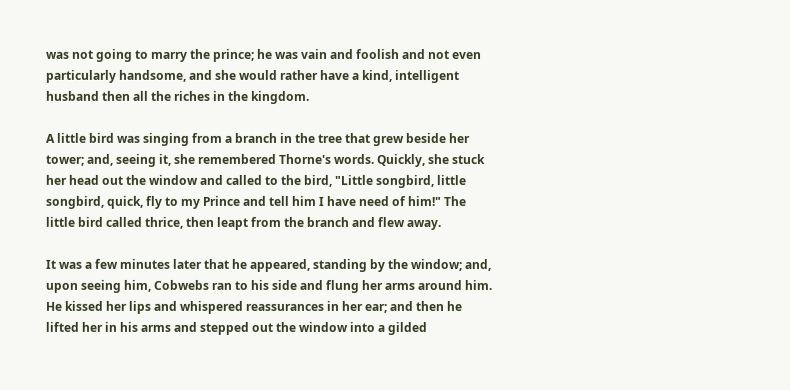was not going to marry the prince; he was vain and foolish and not even particularly handsome, and she would rather have a kind, intelligent husband then all the riches in the kingdom.

A little bird was singing from a branch in the tree that grew beside her tower; and, seeing it, she remembered Thorne's words. Quickly, she stuck her head out the window and called to the bird, "Little songbird, little songbird, quick, fly to my Prince and tell him I have need of him!" The little bird called thrice, then leapt from the branch and flew away.

It was a few minutes later that he appeared, standing by the window; and, upon seeing him, Cobwebs ran to his side and flung her arms around him. He kissed her lips and whispered reassurances in her ear; and then he lifted her in his arms and stepped out the window into a gilded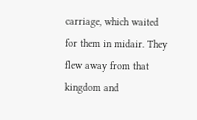carriage, which waited for them in midair. They flew away from that kingdom and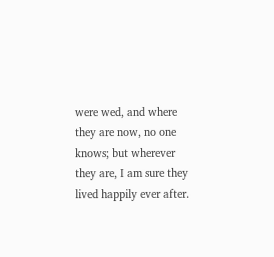were wed, and where they are now, no one knows; but wherever they are, I am sure they lived happily ever after.